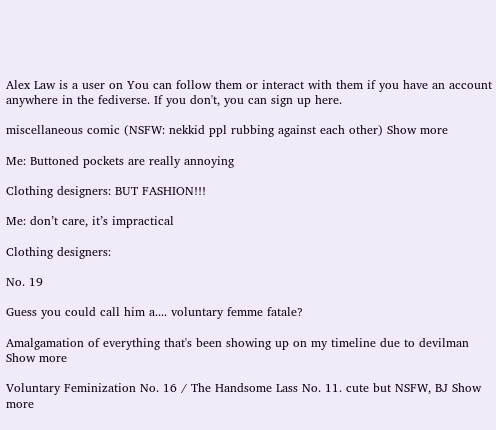Alex Law is a user on You can follow them or interact with them if you have an account anywhere in the fediverse. If you don't, you can sign up here.

miscellaneous comic (NSFW: nekkid ppl rubbing against each other) Show more

Me: Buttoned pockets are really annoying

Clothing designers: BUT FASHION!!!

Me: don’t care, it’s impractical

Clothing designers:

No. 19

Guess you could call him a.... voluntary femme fatale?

Amalgamation of everything that's been showing up on my timeline due to devilman Show more

Voluntary Feminization No. 16 / The Handsome Lass No. 11. cute but NSFW, BJ Show more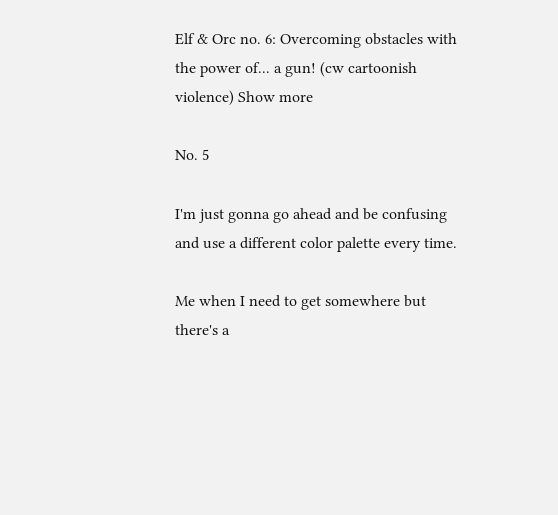Elf & Orc no. 6: Overcoming obstacles with the power of... a gun! (cw cartoonish violence) Show more

No. 5

I'm just gonna go ahead and be confusing and use a different color palette every time.

Me when I need to get somewhere but there's a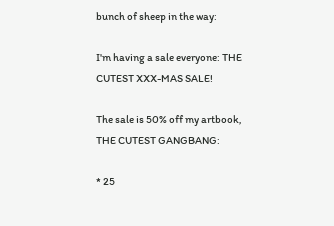bunch of sheep in the way:

I'm having a sale everyone: THE CUTEST XXX-MAS SALE!

The sale is 50% off my artbook, THE CUTEST GANGBANG:

* 25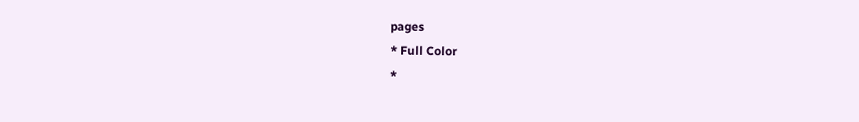pages
* Full Color
*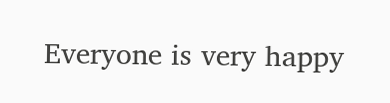Everyone is very happy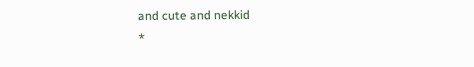and cute and nekkid
*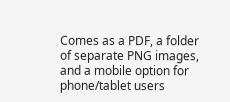Comes as a PDF, a folder of separate PNG images, and a mobile option for phone/tablet users